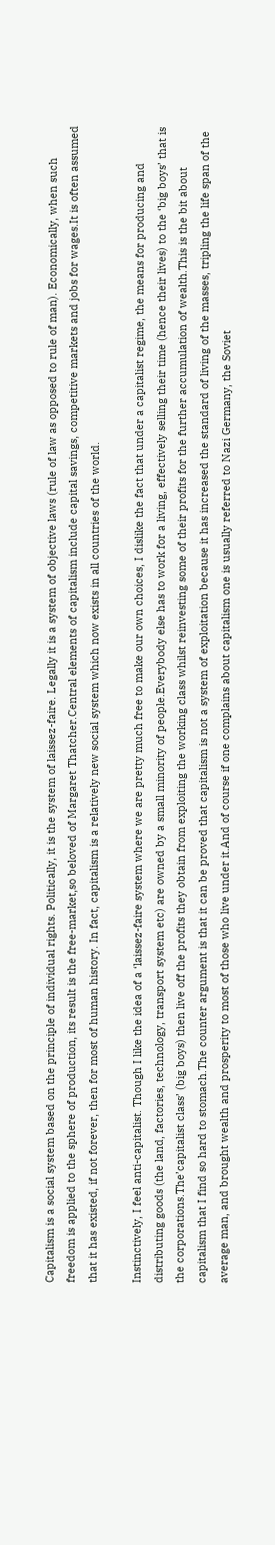Capitalism is a social system based on the principle of individual rights. Politically, it is the system of laissez-faire. Legally it is a system of objective laws (rule of law as opposed to rule of man). Economically, when such freedom is applied to the sphere of production, its result is the free-market,so beloved of Margaret Thatcher.Central elements of capitalism include capital savings, competitive markets and jobs for wages.It is often assumed that it has existed, if not forever, then for most of human history. In fact, capitalism is a relatively new social system which now exists in all countries of the world.

Instinctively, I feel anti-capitalist. Though I like the idea of a ‘laissez-faire system where we are pretty much free to make our own choices, I dislike the fact that under a capitalist regime, the means for producing and distributing goods (the land, factories, technology, transport system etc) are owned by a small minority of people.Everybody else has to work for a living, effectively selling their time (hence their lives) to the ‘big boys’ that is the corporations.The’capitalist class’ (big boys) then live off the profits they obtain from exploiting the working class whilst reinvesting some of their profits for the further accumulation of wealth.This is the bit about capitalism that I find so hard to stomach.The counter argument is that it can be proved that capitalism is not a system of exploitation because it has increased the standard of living of the masses, tripling the life span of the average man, and brought wealth and prosperity to most of those who live under it.And of course if one complains about capitalism one is usually referred to Nazi Germany, the Soviet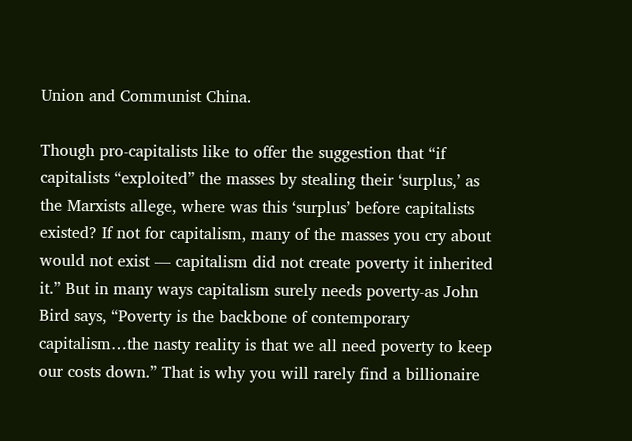Union and Communist China.

Though pro-capitalists like to offer the suggestion that “if capitalists “exploited” the masses by stealing their ‘surplus,’ as the Marxists allege, where was this ‘surplus’ before capitalists existed? If not for capitalism, many of the masses you cry about would not exist — capitalism did not create poverty it inherited it.” But in many ways capitalism surely needs poverty-as John Bird says, “Poverty is the backbone of contemporary capitalism…the nasty reality is that we all need poverty to keep our costs down.” That is why you will rarely find a billionaire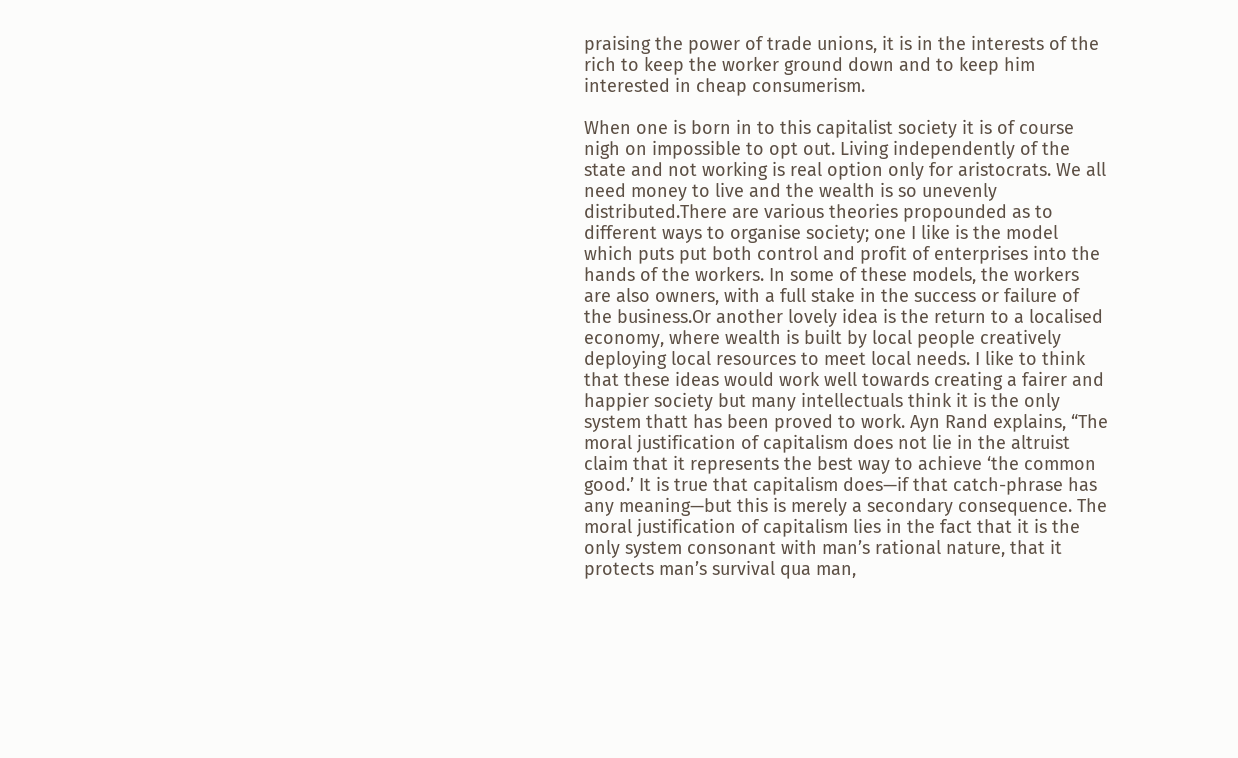praising the power of trade unions, it is in the interests of the rich to keep the worker ground down and to keep him interested in cheap consumerism.

When one is born in to this capitalist society it is of course nigh on impossible to opt out. Living independently of the state and not working is real option only for aristocrats. We all need money to live and the wealth is so unevenly distributed.There are various theories propounded as to different ways to organise society; one I like is the model which puts put both control and profit of enterprises into the hands of the workers. In some of these models, the workers are also owners, with a full stake in the success or failure of the business.Or another lovely idea is the return to a localised economy, where wealth is built by local people creatively deploying local resources to meet local needs. I like to think that these ideas would work well towards creating a fairer and happier society but many intellectuals think it is the only system thatt has been proved to work. Ayn Rand explains, “The moral justification of capitalism does not lie in the altruist claim that it represents the best way to achieve ‘the common good.’ It is true that capitalism does—if that catch-phrase has any meaning—but this is merely a secondary consequence. The moral justification of capitalism lies in the fact that it is the only system consonant with man’s rational nature, that it protects man’s survival qua man,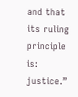and that its ruling principle is: justice.”